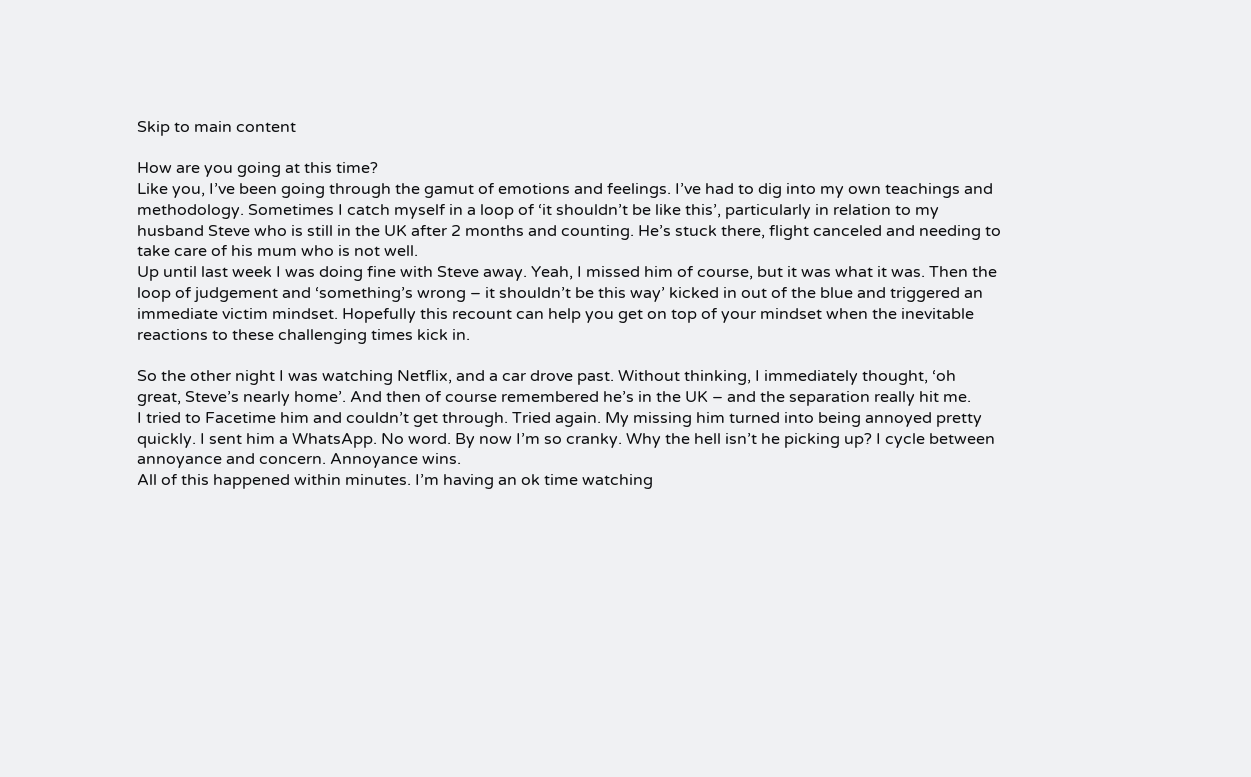Skip to main content

How are you going at this time?
Like you, I’ve been going through the gamut of emotions and feelings. I’ve had to dig into my own teachings and methodology. Sometimes I catch myself in a loop of ‘it shouldn’t be like this’, particularly in relation to my husband Steve who is still in the UK after 2 months and counting. He’s stuck there, flight canceled and needing to take care of his mum who is not well.
Up until last week I was doing fine with Steve away. Yeah, I missed him of course, but it was what it was. Then the loop of judgement and ‘something’s wrong – it shouldn’t be this way’ kicked in out of the blue and triggered an immediate victim mindset. Hopefully this recount can help you get on top of your mindset when the inevitable reactions to these challenging times kick in.

So the other night I was watching Netflix, and a car drove past. Without thinking, I immediately thought, ‘oh great, Steve’s nearly home’. And then of course remembered he’s in the UK – and the separation really hit me.
I tried to Facetime him and couldn’t get through. Tried again. My missing him turned into being annoyed pretty quickly. I sent him a WhatsApp. No word. By now I’m so cranky. Why the hell isn’t he picking up? I cycle between annoyance and concern. Annoyance wins.
All of this happened within minutes. I’m having an ok time watching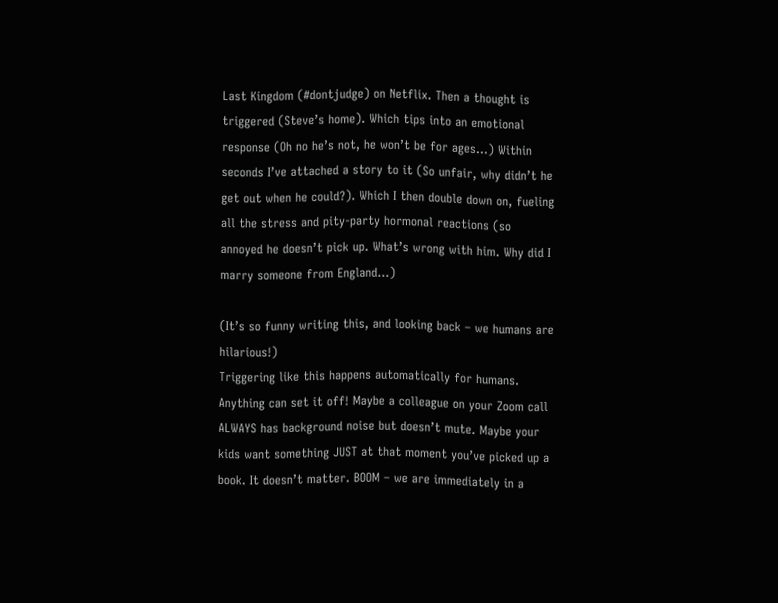Last Kingdom (#dontjudge) on Netflix. Then a thought is triggered (Steve’s home). Which tips into an emotional response (Oh no he’s not, he won’t be for ages…) Within seconds I’ve attached a story to it (So unfair, why didn’t he get out when he could?). Which I then double down on, fueling all the stress and pity-party hormonal reactions (so annoyed he doesn’t pick up. What’s wrong with him. Why did I marry someone from England…)

(It’s so funny writing this, and looking back – we humans are hilarious!)
Triggering like this happens automatically for humans. Anything can set it off! Maybe a colleague on your Zoom call ALWAYS has background noise but doesn’t mute. Maybe your kids want something JUST at that moment you’ve picked up a book. It doesn’t matter. BOOM – we are immediately in a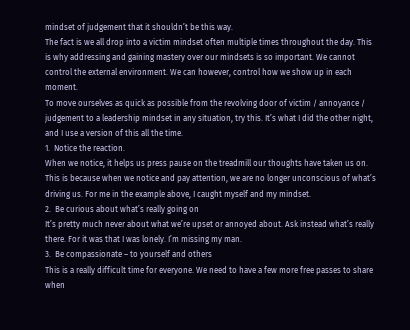mindset of judgement that it shouldn’t be this way.
The fact is we all drop into a victim mindset often multiple times throughout the day. This is why addressing and gaining mastery over our mindsets is so important. We cannot control the external environment. We can however, control how we show up in each moment.
To move ourselves as quick as possible from the revolving door of victim / annoyance / judgement to a leadership mindset in any situation, try this. It’s what I did the other night, and I use a version of this all the time.
1.  Notice the reaction.
When we notice, it helps us press pause on the treadmill our thoughts have taken us on. This is because when we notice and pay attention, we are no longer unconscious of what’s driving us. For me in the example above, I caught myself and my mindset.
2.  Be curious about what’s really going on
It’s pretty much never about what we’re upset or annoyed about. Ask instead what’s really there. For it was that I was lonely. I’m missing my man.
3.  Be compassionate – to yourself and others
This is a really difficult time for everyone. We need to have a few more free passes to share when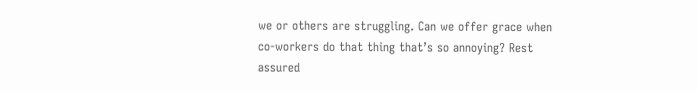we or others are struggling. Can we offer grace when co-workers do that thing that’s so annoying? Rest assured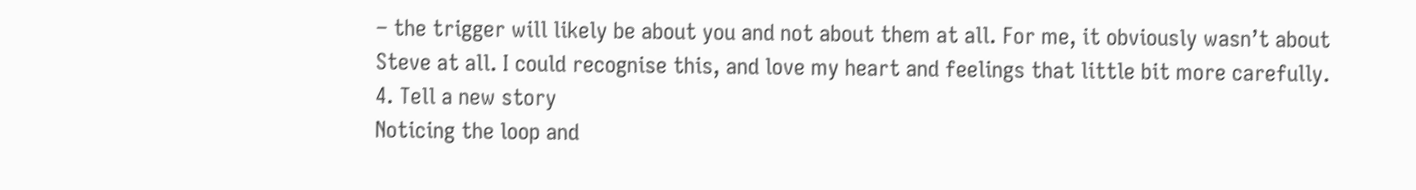– the trigger will likely be about you and not about them at all. For me, it obviously wasn’t about Steve at all. I could recognise this, and love my heart and feelings that little bit more carefully.
4. Tell a new story
Noticing the loop and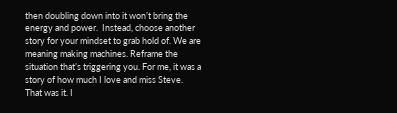then doubling down into it won’t bring the energy and power.  Instead, choose another story for your mindset to grab hold of. We are meaning making machines. Reframe the situation that’s triggering you. For me, it was a story of how much I love and miss Steve. That was it. I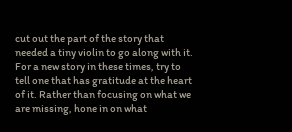cut out the part of the story that needed a tiny violin to go along with it. For a new story in these times, try to tell one that has gratitude at the heart of it. Rather than focusing on what we are missing, hone in on what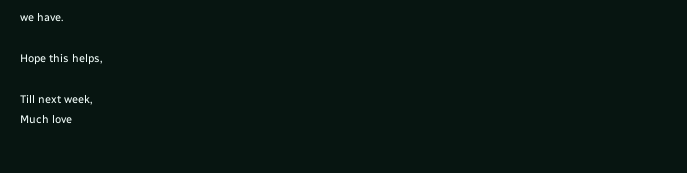we have.

Hope this helps,

Till next week,
Much love